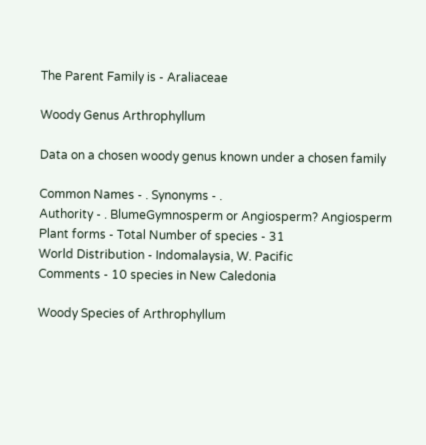The Parent Family is - Araliaceae

Woody Genus Arthrophyllum

Data on a chosen woody genus known under a chosen family

Common Names - . Synonyms - .
Authority - . BlumeGymnosperm or Angiosperm? Angiosperm
Plant forms - Total Number of species - 31
World Distribution - Indomalaysia, W. Pacific
Comments - 10 species in New Caledonia

Woody Species of Arthrophyllum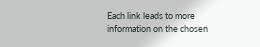Each link leads to more information on the chosen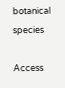botanical species

Access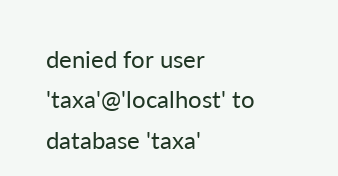denied for user 'taxa'@'localhost' to database 'taxa'